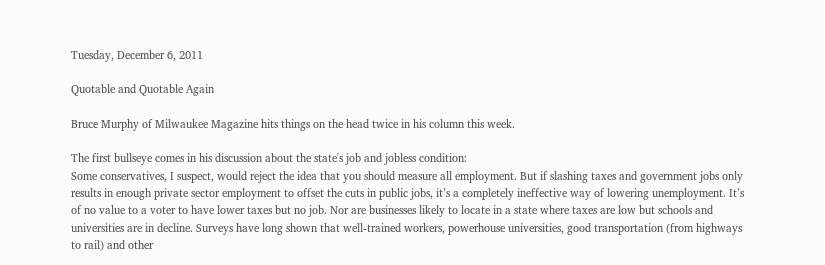Tuesday, December 6, 2011

Quotable and Quotable Again

Bruce Murphy of Milwaukee Magazine hits things on the head twice in his column this week.

The first bullseye comes in his discussion about the state's job and jobless condition:
Some conservatives, I suspect, would reject the idea that you should measure all employment. But if slashing taxes and government jobs only results in enough private sector employment to offset the cuts in public jobs, it’s a completely ineffective way of lowering unemployment. It’s of no value to a voter to have lower taxes but no job. Nor are businesses likely to locate in a state where taxes are low but schools and universities are in decline. Surveys have long shown that well-trained workers, powerhouse universities, good transportation (from highways to rail) and other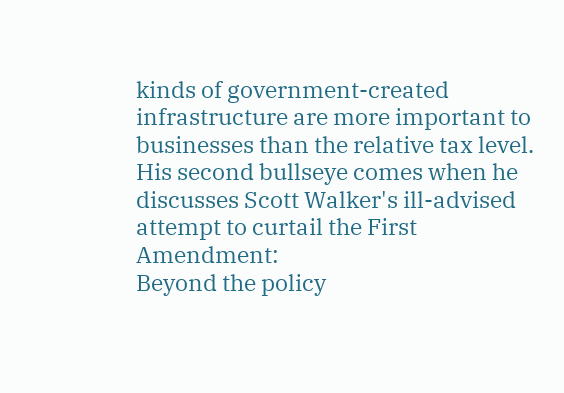kinds of government-created infrastructure are more important to businesses than the relative tax level.
His second bullseye comes when he discusses Scott Walker's ill-advised attempt to curtail the First Amendment:
Beyond the policy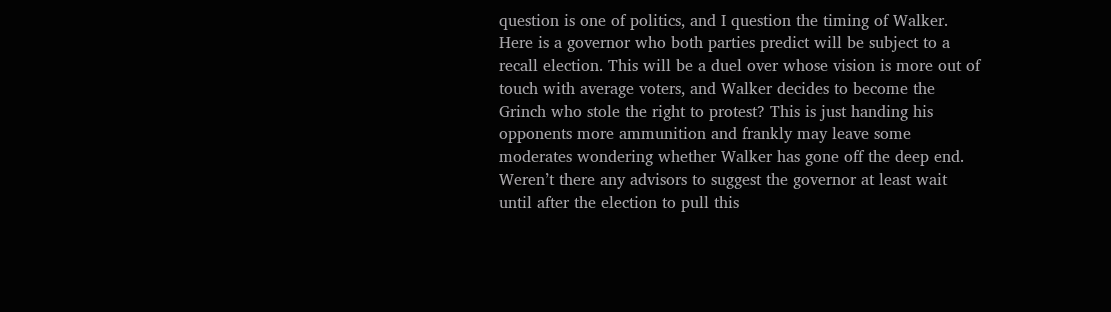question is one of politics, and I question the timing of Walker. Here is a governor who both parties predict will be subject to a recall election. This will be a duel over whose vision is more out of touch with average voters, and Walker decides to become the Grinch who stole the right to protest? This is just handing his opponents more ammunition and frankly may leave some moderates wondering whether Walker has gone off the deep end. Weren’t there any advisors to suggest the governor at least wait until after the election to pull this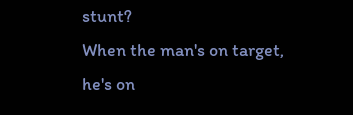stunt?
When the man's on target, he's on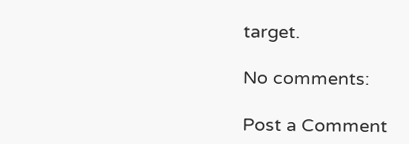target.

No comments:

Post a Comment